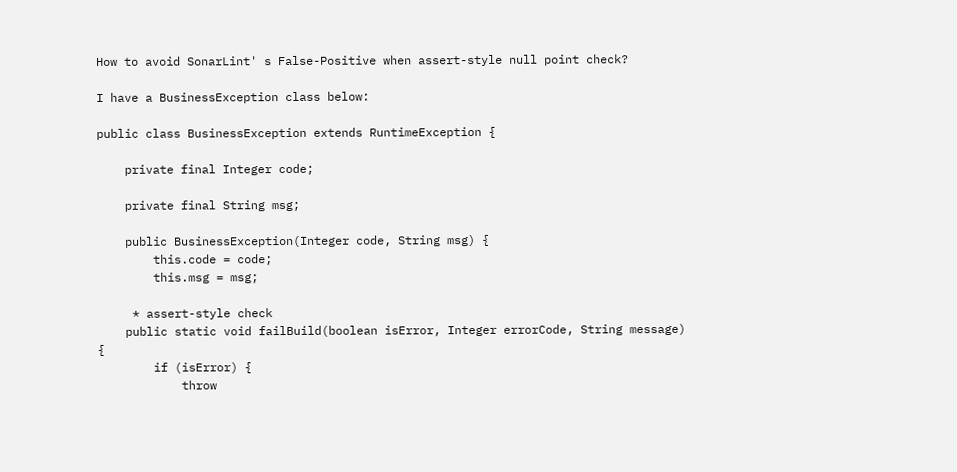How to avoid SonarLint' s False-Positive when assert-style null point check?

I have a BusinessException class below:

public class BusinessException extends RuntimeException {

    private final Integer code;

    private final String msg;

    public BusinessException(Integer code, String msg) {
        this.code = code;
        this.msg = msg;

     * assert-style check
    public static void failBuild(boolean isError, Integer errorCode, String message) {
        if (isError) {
            throw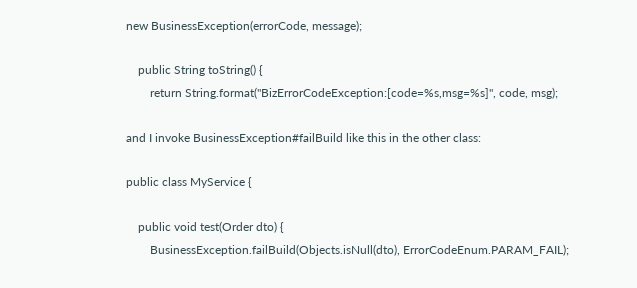new BusinessException(errorCode, message);

    public String toString() {
        return String.format("BizErrorCodeException:[code=%s,msg=%s]", code, msg);

and I invoke BusinessException#failBuild like this in the other class:

public class MyService {

    public void test(Order dto) {
        BusinessException.failBuild(Objects.isNull(dto), ErrorCodeEnum.PARAM_FAIL);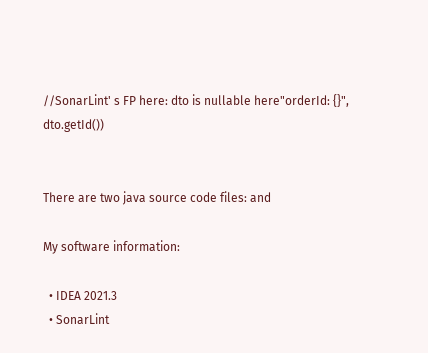//SonarLint' s FP here: dto is nullable here"orderId: {}", dto.getId())


There are two java source code files: and

My software information:

  • IDEA 2021.3
  • SonarLint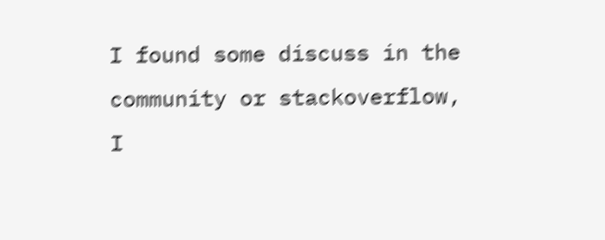I found some discuss in the community or stackoverflow, I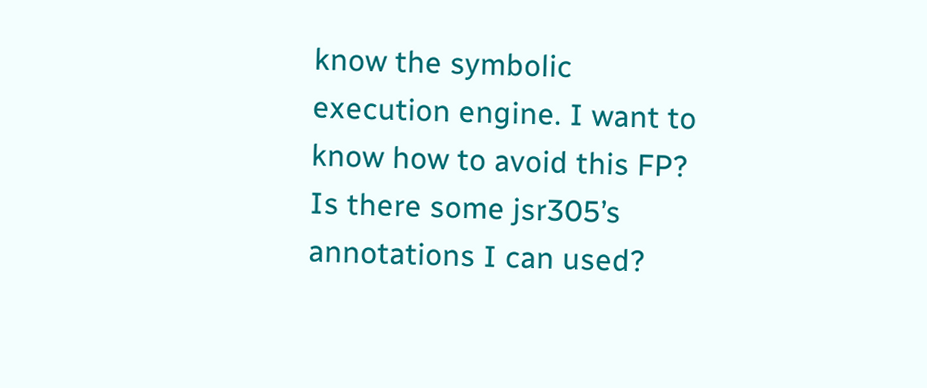know the symbolic execution engine. I want to know how to avoid this FP? Is there some jsr305’s annotations I can used?